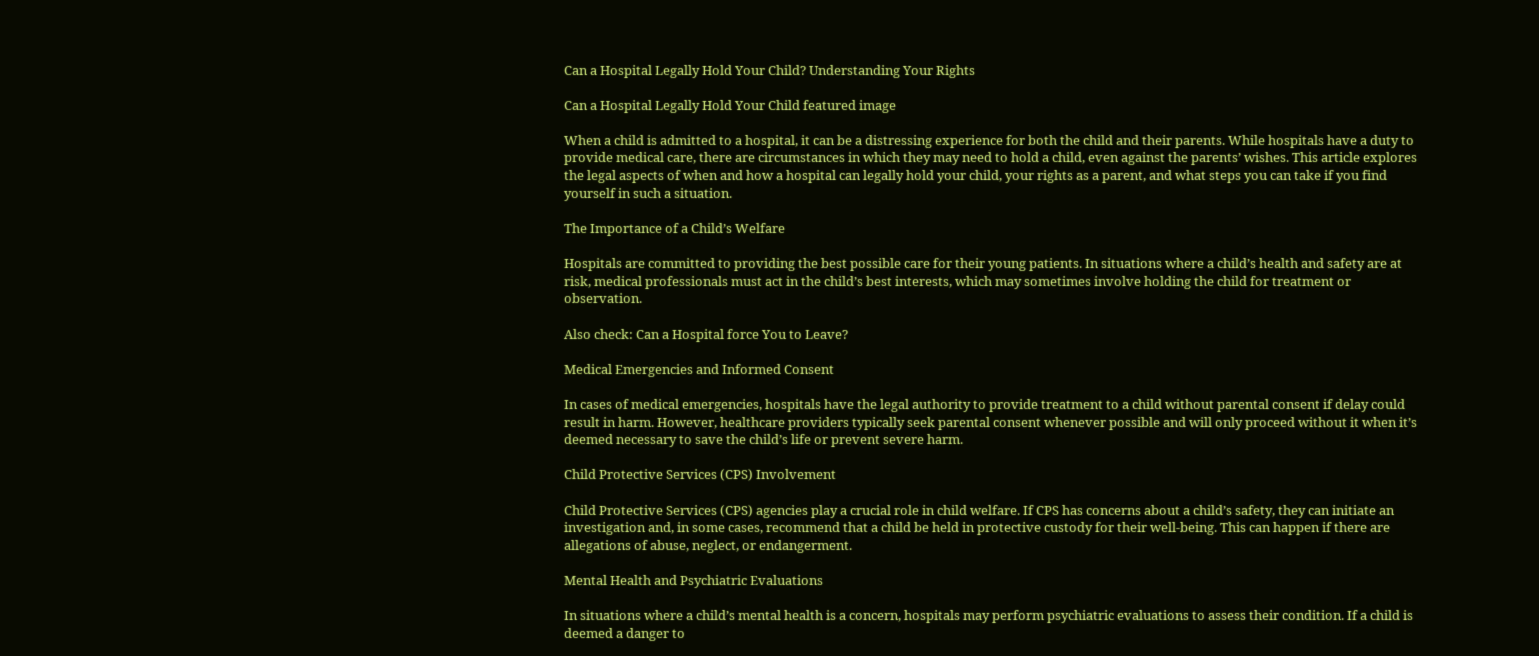Can a Hospital Legally Hold Your Child? Understanding Your Rights

Can a Hospital Legally Hold Your Child featured image

When a child is admitted to a hospital, it can be a distressing experience for both the child and their parents. While hospitals have a duty to provide medical care, there are circumstances in which they may need to hold a child, even against the parents’ wishes. This article explores the legal aspects of when and how a hospital can legally hold your child, your rights as a parent, and what steps you can take if you find yourself in such a situation.

The Importance of a Child’s Welfare

Hospitals are committed to providing the best possible care for their young patients. In situations where a child’s health and safety are at risk, medical professionals must act in the child’s best interests, which may sometimes involve holding the child for treatment or observation.

Also check: Can a Hospital force You to Leave?

Medical Emergencies and Informed Consent

In cases of medical emergencies, hospitals have the legal authority to provide treatment to a child without parental consent if delay could result in harm. However, healthcare providers typically seek parental consent whenever possible and will only proceed without it when it’s deemed necessary to save the child’s life or prevent severe harm.

Child Protective Services (CPS) Involvement

Child Protective Services (CPS) agencies play a crucial role in child welfare. If CPS has concerns about a child’s safety, they can initiate an investigation and, in some cases, recommend that a child be held in protective custody for their well-being. This can happen if there are allegations of abuse, neglect, or endangerment.

Mental Health and Psychiatric Evaluations

In situations where a child’s mental health is a concern, hospitals may perform psychiatric evaluations to assess their condition. If a child is deemed a danger to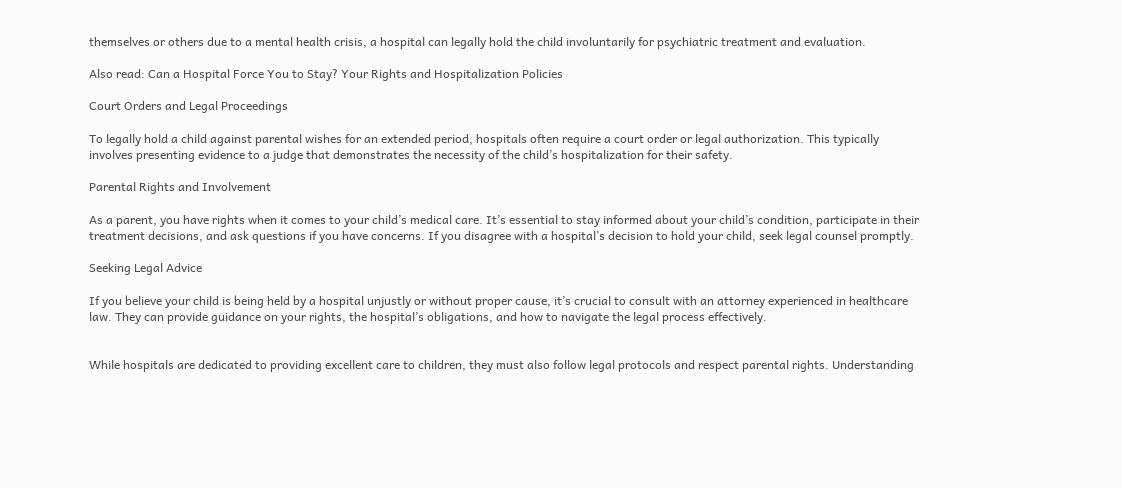themselves or others due to a mental health crisis, a hospital can legally hold the child involuntarily for psychiatric treatment and evaluation.

Also read: Can a Hospital Force You to Stay? Your Rights and Hospitalization Policies

Court Orders and Legal Proceedings

To legally hold a child against parental wishes for an extended period, hospitals often require a court order or legal authorization. This typically involves presenting evidence to a judge that demonstrates the necessity of the child’s hospitalization for their safety.

Parental Rights and Involvement

As a parent, you have rights when it comes to your child’s medical care. It’s essential to stay informed about your child’s condition, participate in their treatment decisions, and ask questions if you have concerns. If you disagree with a hospital’s decision to hold your child, seek legal counsel promptly.

Seeking Legal Advice

If you believe your child is being held by a hospital unjustly or without proper cause, it’s crucial to consult with an attorney experienced in healthcare law. They can provide guidance on your rights, the hospital’s obligations, and how to navigate the legal process effectively.


While hospitals are dedicated to providing excellent care to children, they must also follow legal protocols and respect parental rights. Understanding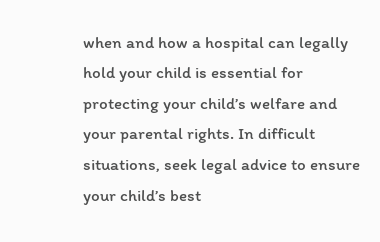when and how a hospital can legally hold your child is essential for protecting your child’s welfare and your parental rights. In difficult situations, seek legal advice to ensure your child’s best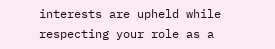interests are upheld while respecting your role as a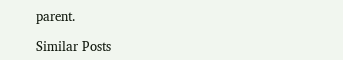parent.

Similar Posts